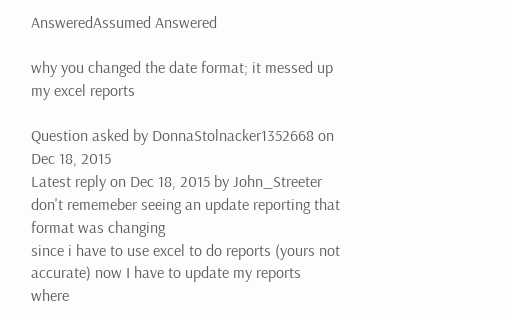AnsweredAssumed Answered

why you changed the date format; it messed up my excel reports

Question asked by DonnaStolnacker1352668 on Dec 18, 2015
Latest reply on Dec 18, 2015 by John_Streeter
don't rememeber seeing an update reporting that format was changing
since i have to use excel to do reports (yours not accurate) now I have to update my reports where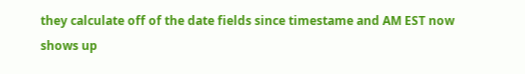they calculate off of the date fields since timestame and AM EST now shows up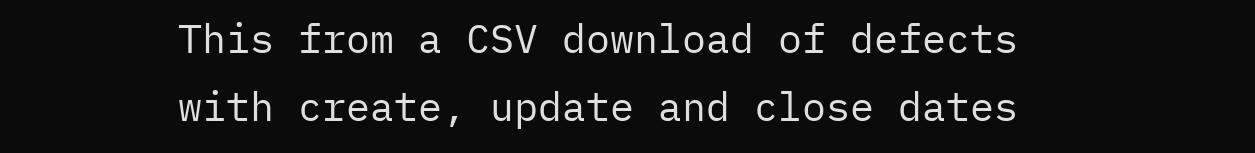This from a CSV download of defects with create, update and close dates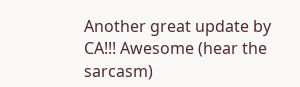Another great update by CA!!! Awesome (hear the sarcasm)